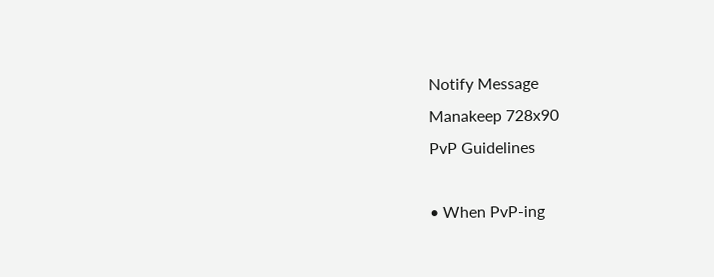Notify Message
Manakeep 728x90
PvP Guidelines

• When PvP-ing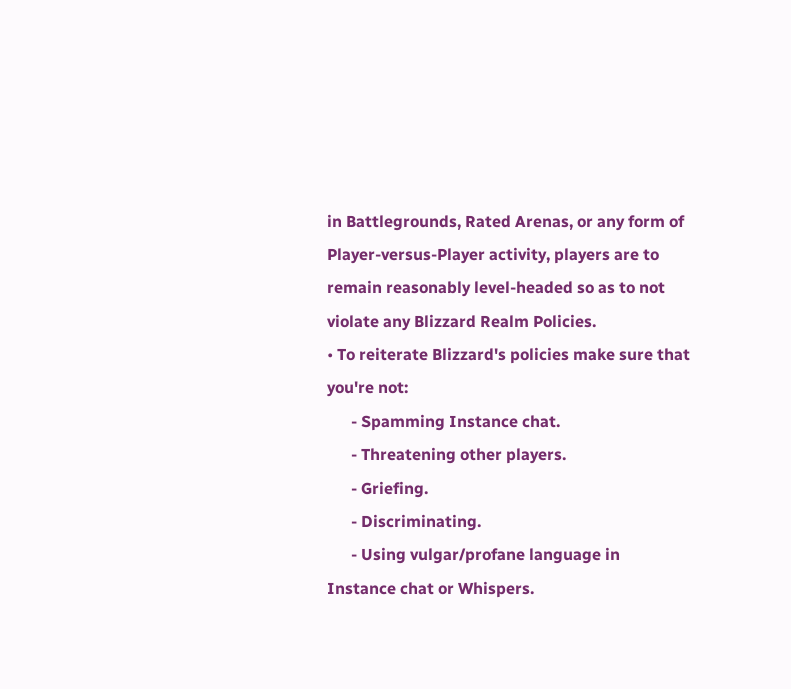in Battlegrounds, Rated Arenas, or any form of Player-versus-Player activity, players are to remain reasonably level-headed so as to not violate any Blizzard Realm Policies.
• To reiterate Blizzard's policies make sure that you're not:
      - Spamming Instance chat.
      - Threatening other players.
      - Griefing.
      - Discriminating.
      - Using vulgar/profane language in Instance chat or Whispers.